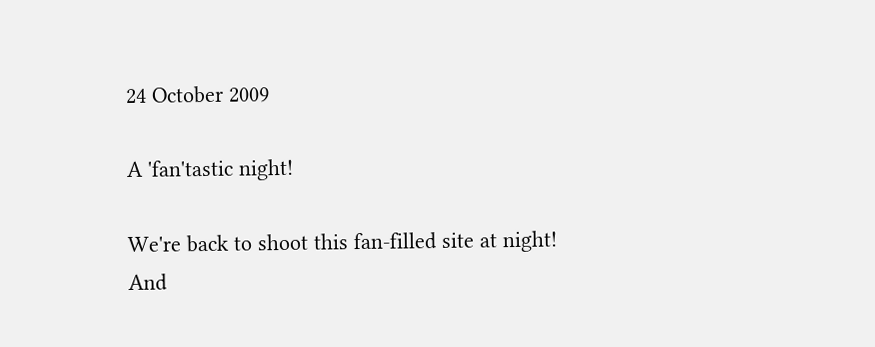24 October 2009

A 'fan'tastic night!

We're back to shoot this fan-filled site at night!
And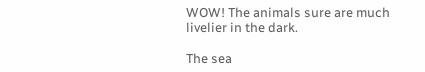WOW! The animals sure are much livelier in the dark.

The sea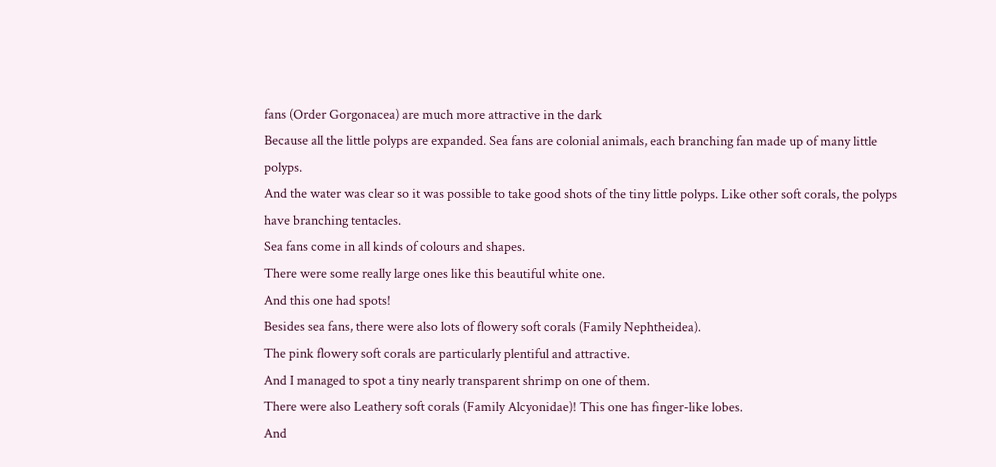fans (Order Gorgonacea) are much more attractive in the dark
Because all the little polyps are expanded. Sea fans are colonial animals, each branching fan made up of many little polyps.
And the water was clear so it was possible to take good shots of the tiny little polyps. Like other soft corals, the polyps have branching tentacles.
Sea fans come in all kinds of colours and shapes.
There were some really large ones like this beautiful white one.
And this one had spots!
Besides sea fans, there were also lots of flowery soft corals (Family Nephtheidea).
The pink flowery soft corals are particularly plentiful and attractive.
And I managed to spot a tiny nearly transparent shrimp on one of them.
There were also Leathery soft corals (Family Alcyonidae)! This one has finger-like lobes.
And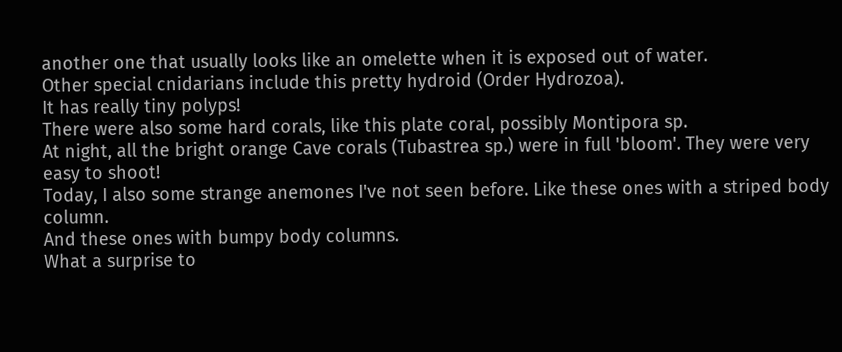another one that usually looks like an omelette when it is exposed out of water.
Other special cnidarians include this pretty hydroid (Order Hydrozoa).
It has really tiny polyps!
There were also some hard corals, like this plate coral, possibly Montipora sp.
At night, all the bright orange Cave corals (Tubastrea sp.) were in full 'bloom'. They were very easy to shoot!
Today, I also some strange anemones I've not seen before. Like these ones with a striped body column.
And these ones with bumpy body columns.
What a surprise to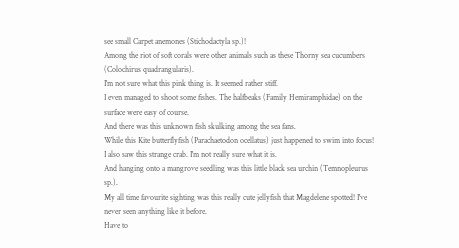see small Carpet anemones (Stichodactyla sp.)!
Among the riot of soft corals were other animals such as these Thorny sea cucumbers (Colochirus quadrangularis).
I'm not sure what this pink thing is. It seemed rather stiff.
I even managed to shoot some fishes. The halfbeaks (Family Hemiramphidae) on the surface were easy of course.
And there was this unknown fish skulking among the sea fans.
While this Kite butterflyfish (Parachaetodon ocellatus) just happened to swim into focus!
I also saw this strange crab. I'm not really sure what it is.
And hanging onto a mangrove seedling was this little black sea urchin (Temnopleurus sp.).
My all time favourite sighting was this really cute jellyfish that Magdelene spotted! I've never seen anything like it before.
Have to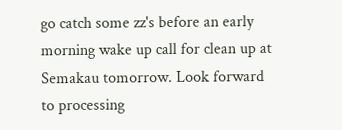go catch some zz's before an early morning wake up call for clean up at Semakau tomorrow. Look forward to processing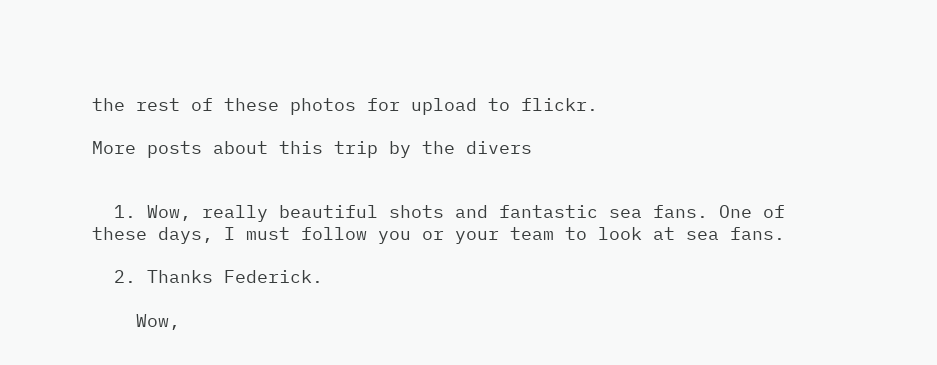the rest of these photos for upload to flickr.

More posts about this trip by the divers


  1. Wow, really beautiful shots and fantastic sea fans. One of these days, I must follow you or your team to look at sea fans.

  2. Thanks Federick.

    Wow,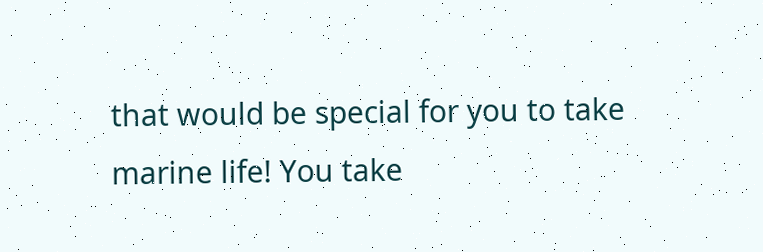that would be special for you to take marine life! You take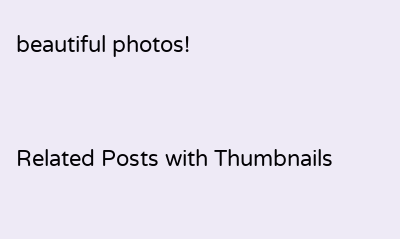beautiful photos!



Related Posts with Thumbnails